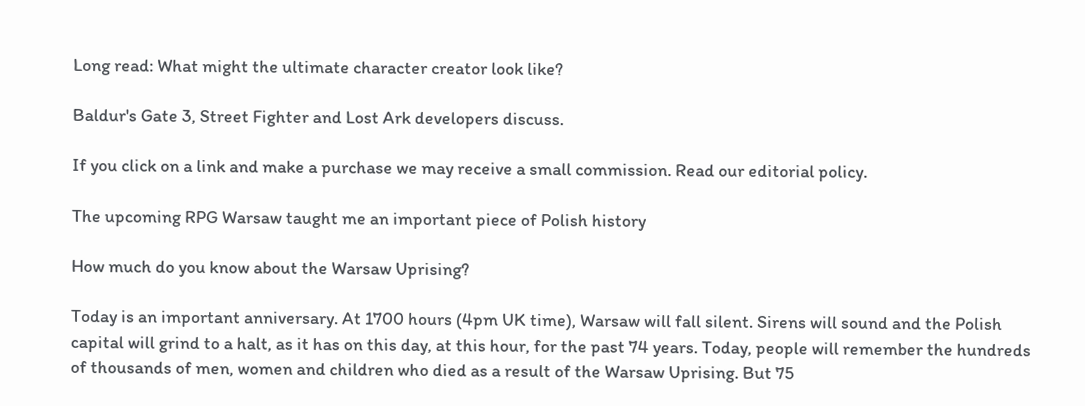Long read: What might the ultimate character creator look like?

Baldur's Gate 3, Street Fighter and Lost Ark developers discuss.

If you click on a link and make a purchase we may receive a small commission. Read our editorial policy.

The upcoming RPG Warsaw taught me an important piece of Polish history

How much do you know about the Warsaw Uprising?

Today is an important anniversary. At 1700 hours (4pm UK time), Warsaw will fall silent. Sirens will sound and the Polish capital will grind to a halt, as it has on this day, at this hour, for the past 74 years. Today, people will remember the hundreds of thousands of men, women and children who died as a result of the Warsaw Uprising. But 75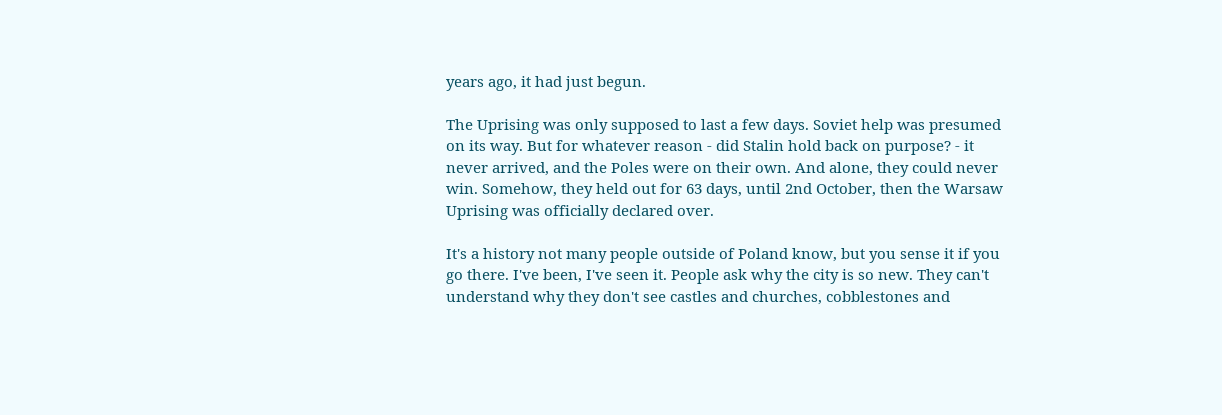years ago, it had just begun.

The Uprising was only supposed to last a few days. Soviet help was presumed on its way. But for whatever reason - did Stalin hold back on purpose? - it never arrived, and the Poles were on their own. And alone, they could never win. Somehow, they held out for 63 days, until 2nd October, then the Warsaw Uprising was officially declared over.

It's a history not many people outside of Poland know, but you sense it if you go there. I've been, I've seen it. People ask why the city is so new. They can't understand why they don't see castles and churches, cobblestones and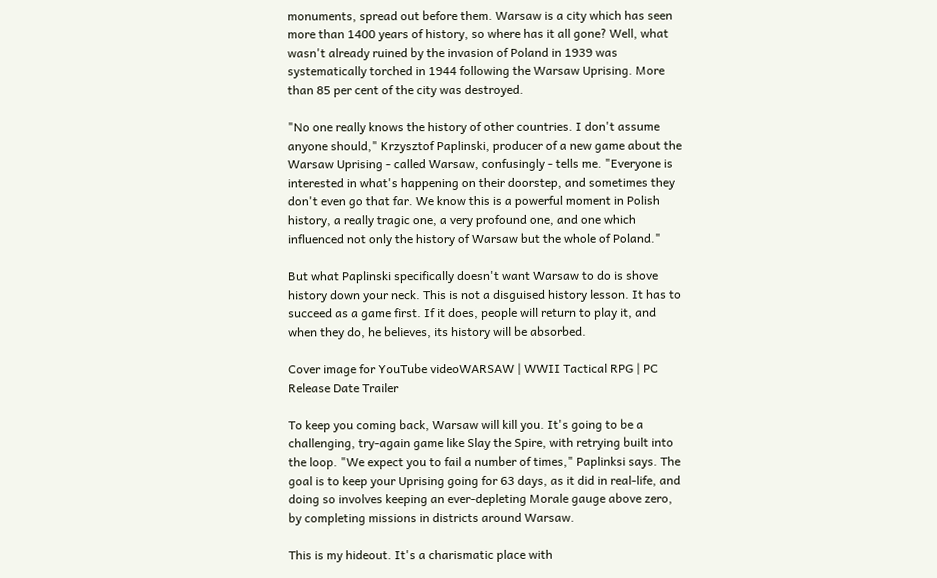monuments, spread out before them. Warsaw is a city which has seen more than 1400 years of history, so where has it all gone? Well, what wasn't already ruined by the invasion of Poland in 1939 was systematically torched in 1944 following the Warsaw Uprising. More than 85 per cent of the city was destroyed.

"No one really knows the history of other countries. I don't assume anyone should," Krzysztof Paplinski, producer of a new game about the Warsaw Uprising - called Warsaw, confusingly - tells me. "Everyone is interested in what's happening on their doorstep, and sometimes they don't even go that far. We know this is a powerful moment in Polish history, a really tragic one, a very profound one, and one which influenced not only the history of Warsaw but the whole of Poland."

But what Paplinski specifically doesn't want Warsaw to do is shove history down your neck. This is not a disguised history lesson. It has to succeed as a game first. If it does, people will return to play it, and when they do, he believes, its history will be absorbed.

Cover image for YouTube videoWARSAW | WWII Tactical RPG | PC Release Date Trailer

To keep you coming back, Warsaw will kill you. It's going to be a challenging, try-again game like Slay the Spire, with retrying built into the loop. "We expect you to fail a number of times," Paplinksi says. The goal is to keep your Uprising going for 63 days, as it did in real-life, and doing so involves keeping an ever-depleting Morale gauge above zero, by completing missions in districts around Warsaw.

This is my hideout. It's a charismatic place with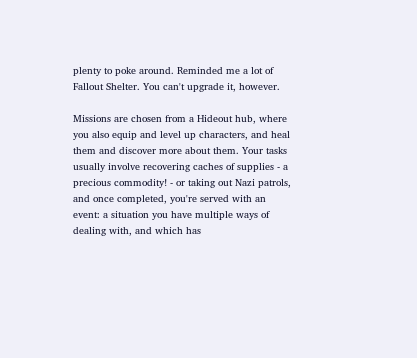plenty to poke around. Reminded me a lot of Fallout Shelter. You can't upgrade it, however.

Missions are chosen from a Hideout hub, where you also equip and level up characters, and heal them and discover more about them. Your tasks usually involve recovering caches of supplies - a precious commodity! - or taking out Nazi patrols, and once completed, you're served with an event: a situation you have multiple ways of dealing with, and which has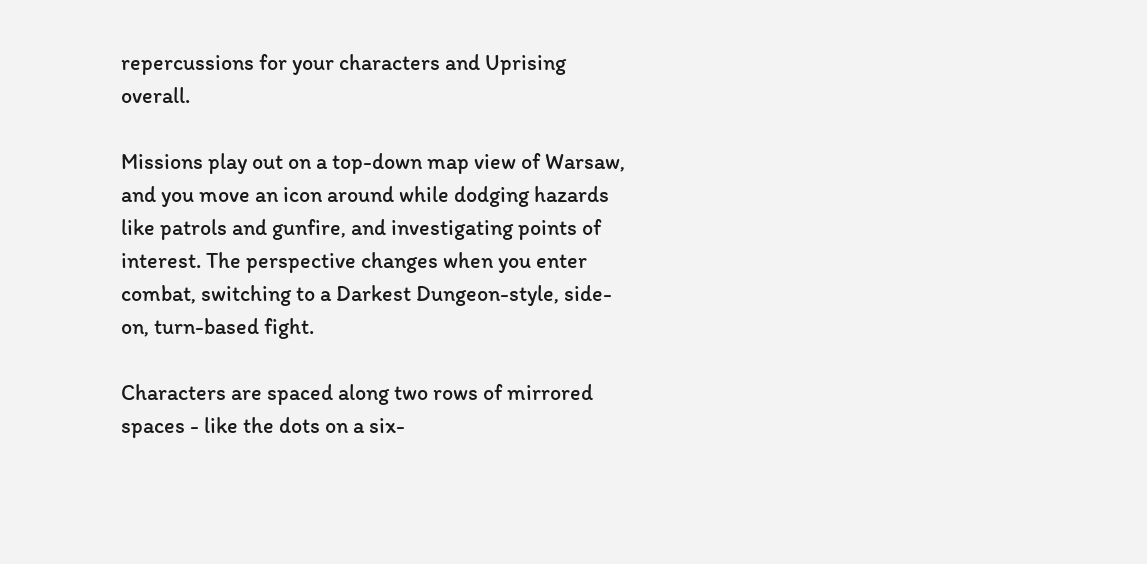repercussions for your characters and Uprising overall.

Missions play out on a top-down map view of Warsaw, and you move an icon around while dodging hazards like patrols and gunfire, and investigating points of interest. The perspective changes when you enter combat, switching to a Darkest Dungeon-style, side-on, turn-based fight.

Characters are spaced along two rows of mirrored spaces - like the dots on a six-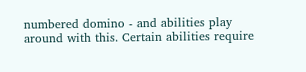numbered domino - and abilities play around with this. Certain abilities require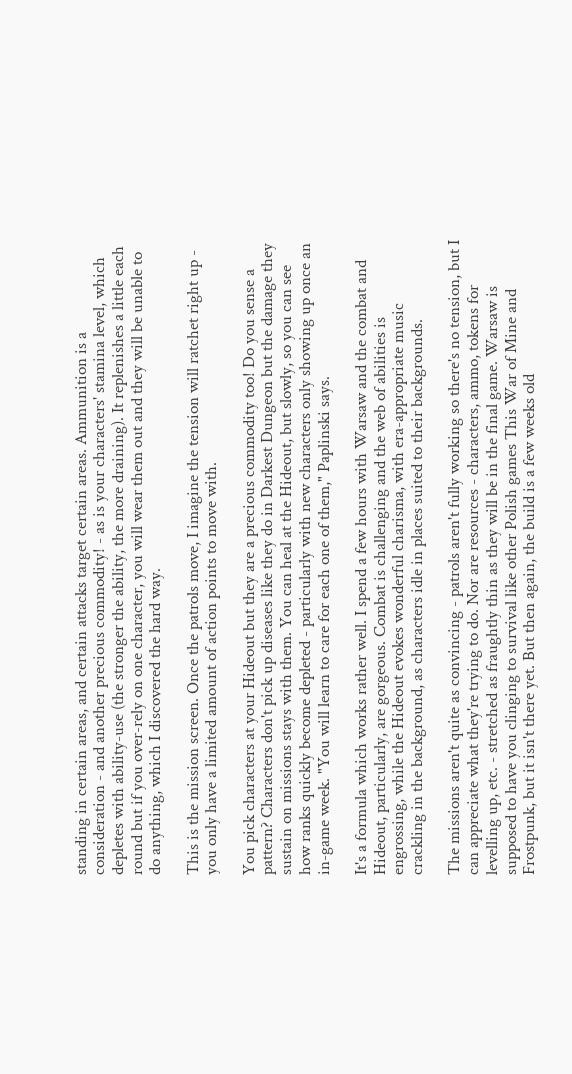standing in certain areas, and certain attacks target certain areas. Ammunition is a consideration - and another precious commodity! - as is your characters' stamina level, which depletes with ability-use (the stronger the ability, the more draining). It replenishes a little each round but if you over-rely on one character, you will wear them out and they will be unable to do anything, which I discovered the hard way.

This is the mission screen. Once the patrols move, I imagine the tension will ratchet right up - you only have a limited amount of action points to move with.

You pick characters at your Hideout but they are a precious commodity too! Do you sense a pattern? Characters don't pick up diseases like they do in Darkest Dungeon but the damage they sustain on missions stays with them. You can heal at the Hideout, but slowly, so you can see how ranks quickly become depleted - particularly with new characters only showing up once an in-game week. "You will learn to care for each one of them," Paplinski says.

It's a formula which works rather well. I spend a few hours with Warsaw and the combat and Hideout, particularly, are gorgeous. Combat is challenging and the web of abilities is engrossing, while the Hideout evokes wonderful charisma, with era-appropriate music crackling in the background, as characters idle in places suited to their backgrounds.

The missions aren't quite as convincing - patrols aren't fully working so there's no tension, but I can appreciate what they're trying to do. Nor are resources - characters, ammo, tokens for levelling up, etc. - stretched as fraughtly thin as they will be in the final game. Warsaw is supposed to have you clinging to survival like other Polish games This War of Mine and Frostpunk, but it isn't there yet. But then again, the build is a few weeks old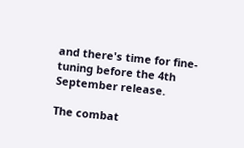and there's time for fine-tuning before the 4th September release.

The combat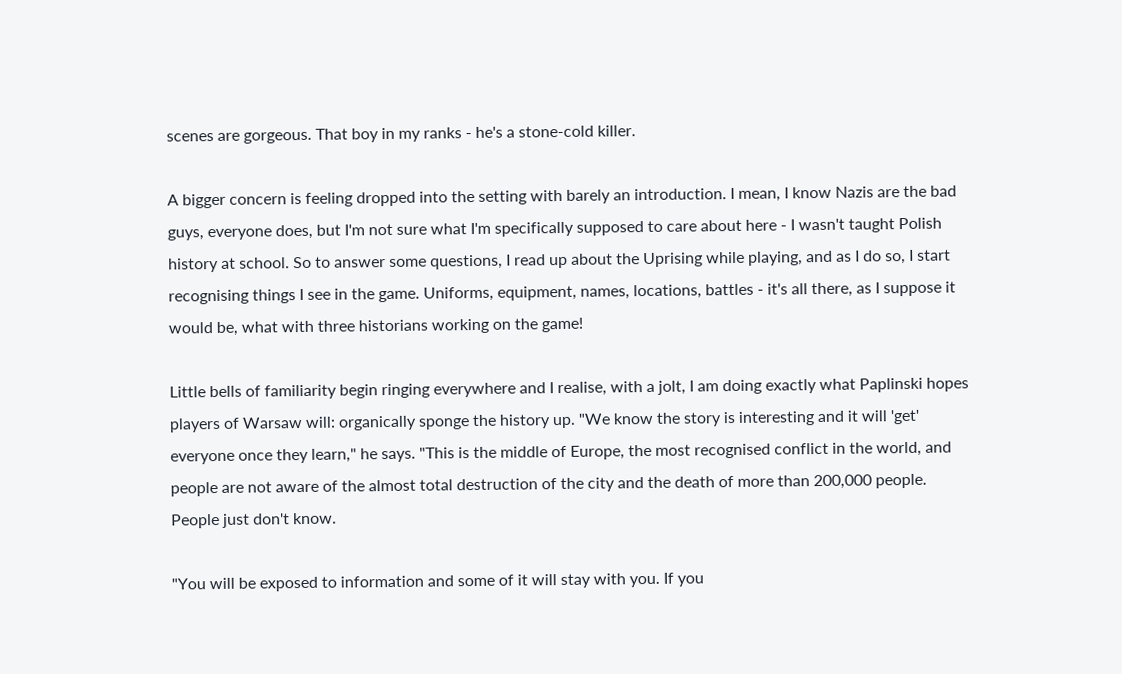scenes are gorgeous. That boy in my ranks - he's a stone-cold killer.

A bigger concern is feeling dropped into the setting with barely an introduction. I mean, I know Nazis are the bad guys, everyone does, but I'm not sure what I'm specifically supposed to care about here - I wasn't taught Polish history at school. So to answer some questions, I read up about the Uprising while playing, and as I do so, I start recognising things I see in the game. Uniforms, equipment, names, locations, battles - it's all there, as I suppose it would be, what with three historians working on the game!

Little bells of familiarity begin ringing everywhere and I realise, with a jolt, I am doing exactly what Paplinski hopes players of Warsaw will: organically sponge the history up. "We know the story is interesting and it will 'get' everyone once they learn," he says. "This is the middle of Europe, the most recognised conflict in the world, and people are not aware of the almost total destruction of the city and the death of more than 200,000 people. People just don't know.

"You will be exposed to information and some of it will stay with you. If you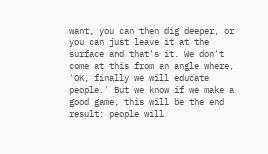want, you can then dig deeper, or you can just leave it at the surface and that's it. We don't come at this from an angle where, 'OK, finally we will educate people.' But we know if we make a good game, this will be the end result: people will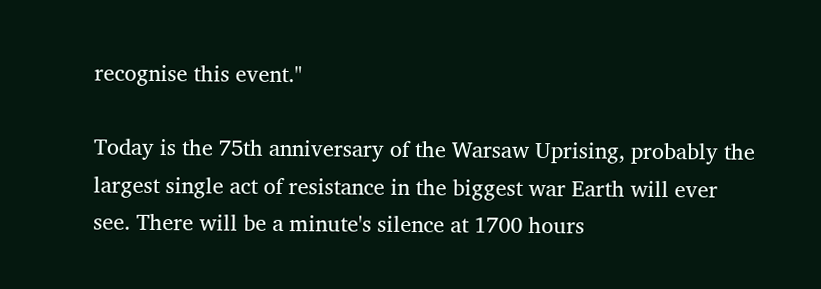recognise this event."

Today is the 75th anniversary of the Warsaw Uprising, probably the largest single act of resistance in the biggest war Earth will ever see. There will be a minute's silence at 1700 hours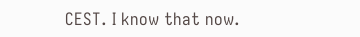CEST. I know that now.